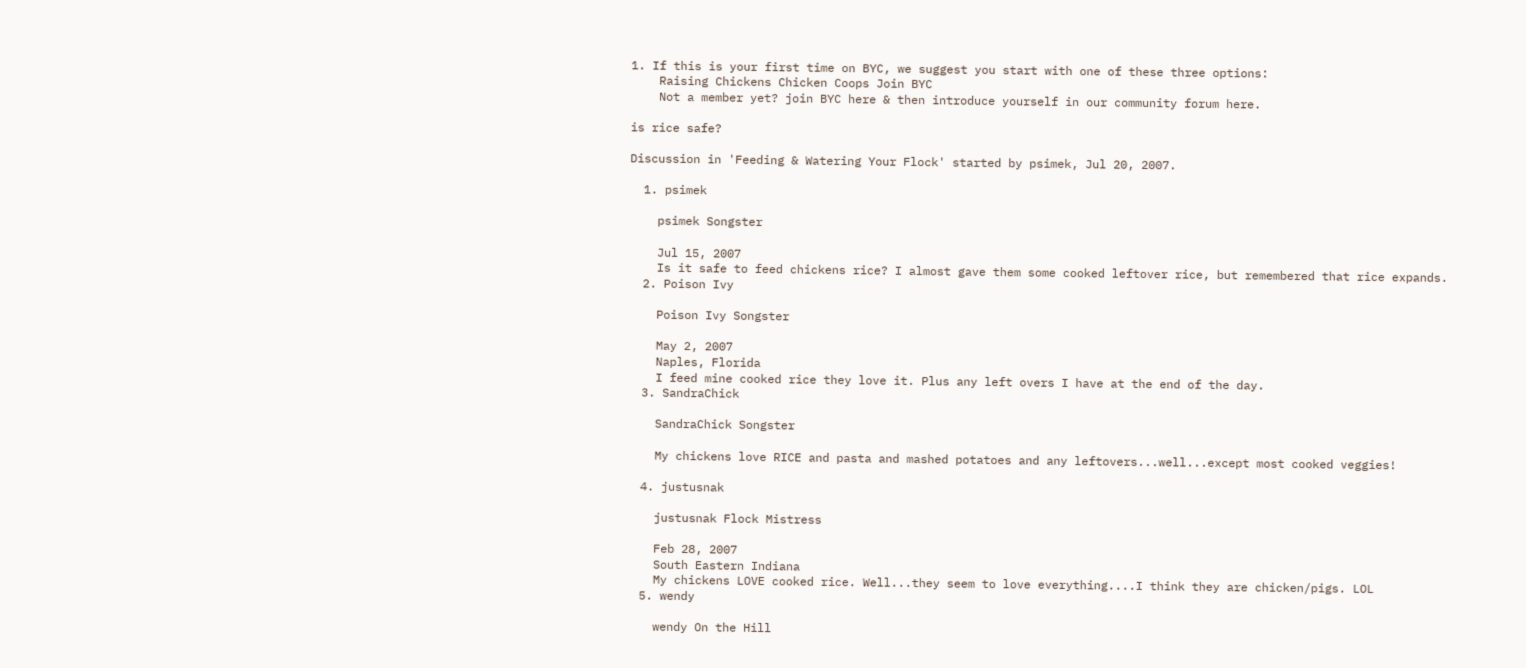1. If this is your first time on BYC, we suggest you start with one of these three options:
    Raising Chickens Chicken Coops Join BYC
    Not a member yet? join BYC here & then introduce yourself in our community forum here.

is rice safe?

Discussion in 'Feeding & Watering Your Flock' started by psimek, Jul 20, 2007.

  1. psimek

    psimek Songster

    Jul 15, 2007
    Is it safe to feed chickens rice? I almost gave them some cooked leftover rice, but remembered that rice expands.
  2. Poison Ivy

    Poison Ivy Songster

    May 2, 2007
    Naples, Florida
    I feed mine cooked rice they love it. Plus any left overs I have at the end of the day.
  3. SandraChick

    SandraChick Songster

    My chickens love RICE and pasta and mashed potatoes and any leftovers...well...except most cooked veggies!

  4. justusnak

    justusnak Flock Mistress

    Feb 28, 2007
    South Eastern Indiana
    My chickens LOVE cooked rice. Well...they seem to love everything....I think they are chicken/pigs. LOL
  5. wendy

    wendy On the Hill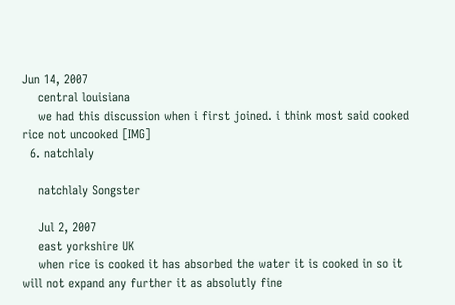Jun 14, 2007
    central louisiana
    we had this discussion when i first joined. i think most said cooked rice not uncooked [IMG]
  6. natchlaly

    natchlaly Songster

    Jul 2, 2007
    east yorkshire UK
    when rice is cooked it has absorbed the water it is cooked in so it will not expand any further it as absolutly fine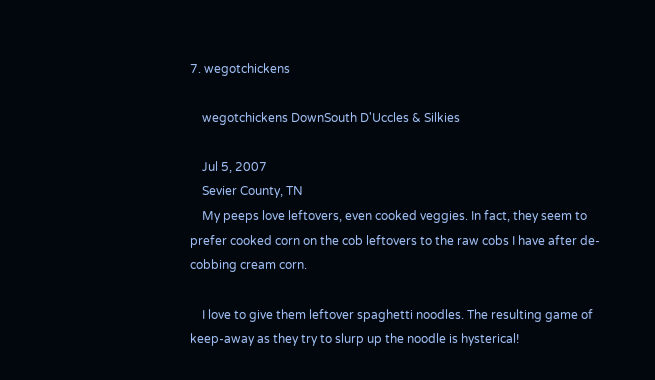7. wegotchickens

    wegotchickens DownSouth D'Uccles & Silkies

    Jul 5, 2007
    Sevier County, TN
    My peeps love leftovers, even cooked veggies. In fact, they seem to prefer cooked corn on the cob leftovers to the raw cobs I have after de-cobbing cream corn.

    I love to give them leftover spaghetti noodles. The resulting game of keep-away as they try to slurp up the noodle is hysterical!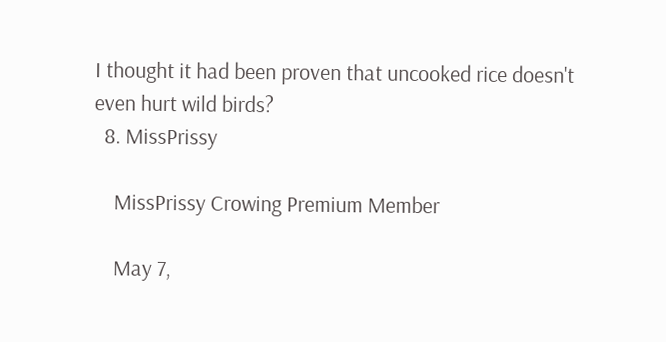I thought it had been proven that uncooked rice doesn't even hurt wild birds?
  8. MissPrissy

    MissPrissy Crowing Premium Member

    May 7,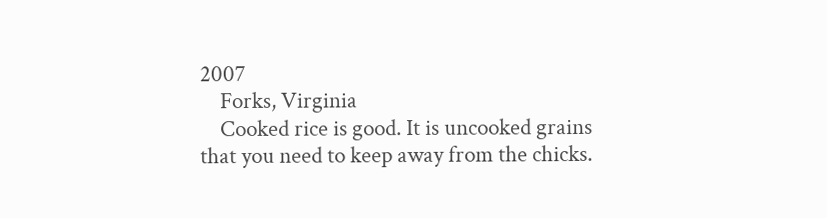2007
    Forks, Virginia
    Cooked rice is good. It is uncooked grains that you need to keep away from the chicks.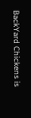BackYard Chickens is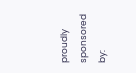proudly sponsored by: